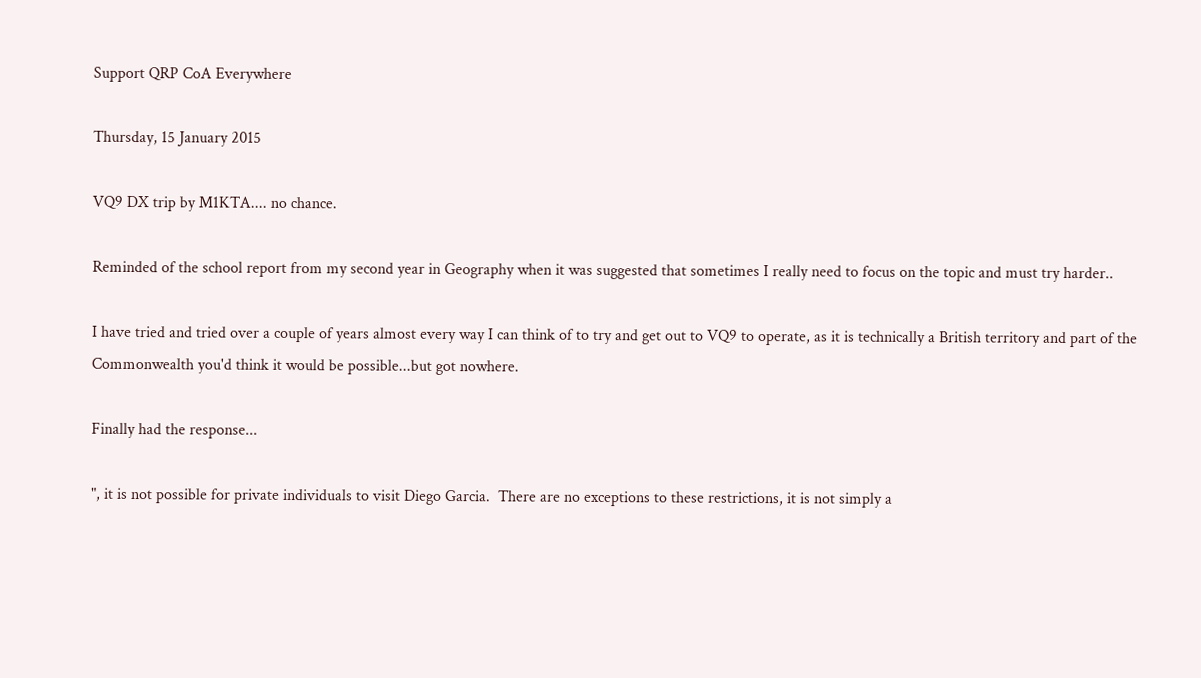Support QRP CoA Everywhere

Thursday, 15 January 2015

VQ9 DX trip by M1KTA.... no chance.

Reminded of the school report from my second year in Geography when it was suggested that sometimes I really need to focus on the topic and must try harder..

I have tried and tried over a couple of years almost every way I can think of to try and get out to VQ9 to operate, as it is technically a British territory and part of the Commonwealth you'd think it would be possible...but got nowhere.

Finally had the response...

", it is not possible for private individuals to visit Diego Garcia.  There are no exceptions to these restrictions, it is not simply a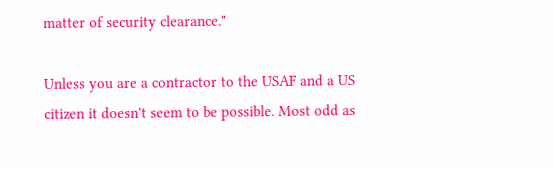matter of security clearance."

Unless you are a contractor to the USAF and a US citizen it doesn't seem to be possible. Most odd as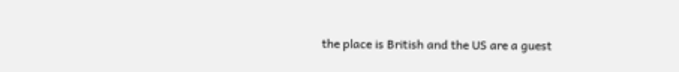the place is British and the US are a guest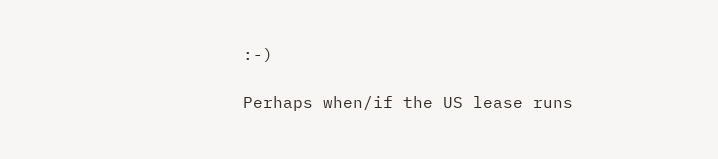:-)

Perhaps when/if the US lease runs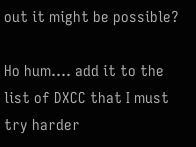out it might be possible?

Ho hum.... add it to the list of DXCC that I must try harder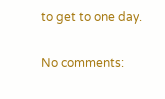to get to one day.

No comments: